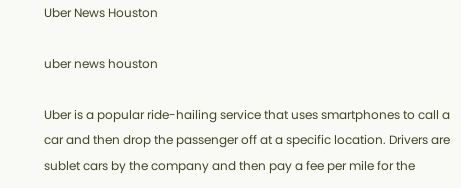Uber News Houston

uber news houston

Uber is a popular ride-hailing service that uses smartphones to call a car and then drop the passenger off at a specific location. Drivers are sublet cars by the company and then pay a fee per mile for the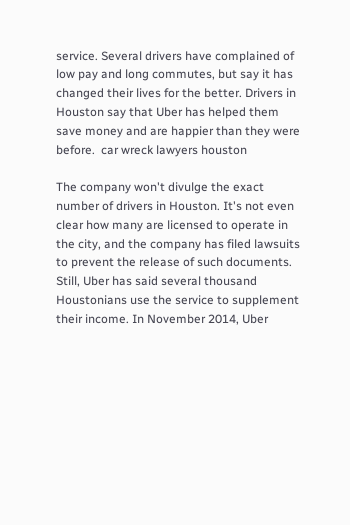service. Several drivers have complained of low pay and long commutes, but say it has changed their lives for the better. Drivers in Houston say that Uber has helped them save money and are happier than they were before.  car wreck lawyers houston

The company won't divulge the exact number of drivers in Houston. It's not even clear how many are licensed to operate in the city, and the company has filed lawsuits to prevent the release of such documents. Still, Uber has said several thousand Houstonians use the service to supplement their income. In November 2014, Uber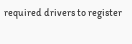required drivers to register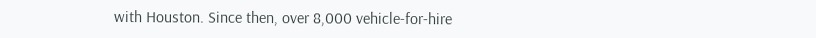with Houston. Since then, over 8,000 vehicle-for-hire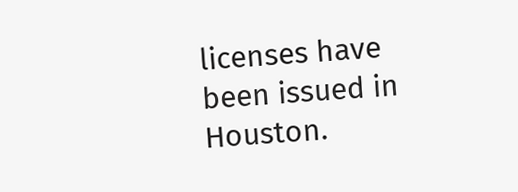licenses have been issued in Houston.